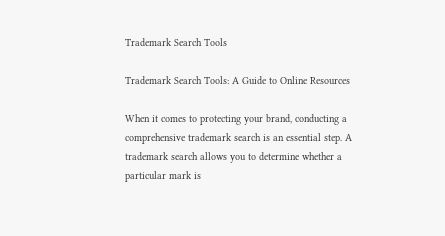Trademark Search Tools

Trademark Search Tools: A Guide to Online Resources

When it comes to protecting your brand, conducting a comprehensive trademark search is an essential step. A trademark search allows you to determine whether a particular mark is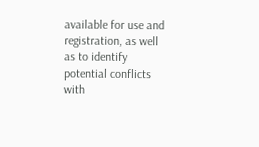available for use and registration, as well as to identify potential conflicts with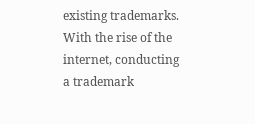existing trademarks. With the rise of the internet, conducting a trademark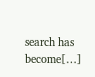search has become[…]